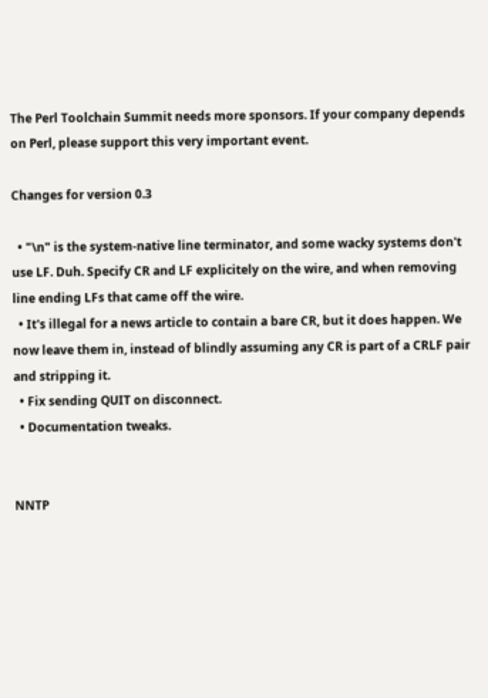The Perl Toolchain Summit needs more sponsors. If your company depends on Perl, please support this very important event.

Changes for version 0.3

  • "\n" is the system-native line terminator, and some wacky systems don't use LF. Duh. Specify CR and LF explicitely on the wire, and when removing line ending LFs that came off the wire.
  • It's illegal for a news article to contain a bare CR, but it does happen. We now leave them in, instead of blindly assuming any CR is part of a CRLF pair and stripping it.
  • Fix sending QUIT on disconnect.
  • Documentation tweaks.


NNTP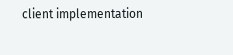client implementation